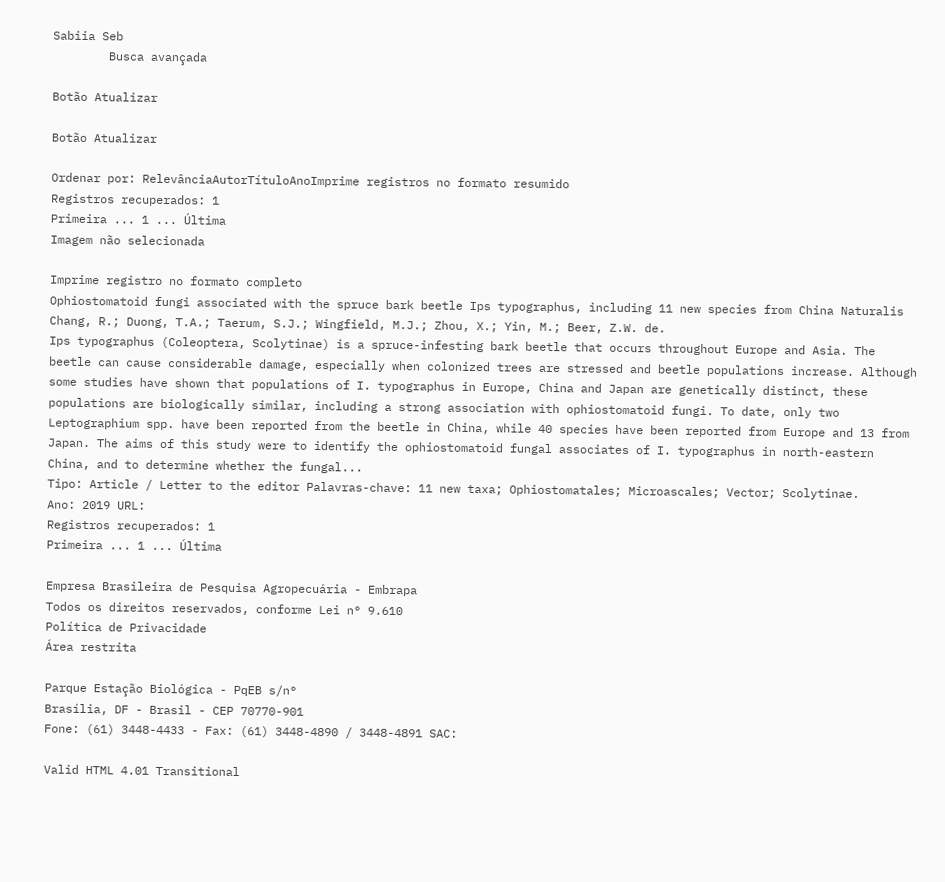Sabiia Seb
        Busca avançada

Botão Atualizar

Botão Atualizar

Ordenar por: RelevânciaAutorTítuloAnoImprime registros no formato resumido
Registros recuperados: 1
Primeira ... 1 ... Última
Imagem não selecionada

Imprime registro no formato completo
Ophiostomatoid fungi associated with the spruce bark beetle Ips typographus, including 11 new species from China Naturalis
Chang, R.; Duong, T.A.; Taerum, S.J.; Wingfield, M.J.; Zhou, X.; Yin, M.; Beer, Z.W. de.
Ips typographus (Coleoptera, Scolytinae) is a spruce-infesting bark beetle that occurs throughout Europe and Asia. The beetle can cause considerable damage, especially when colonized trees are stressed and beetle populations increase. Although some studies have shown that populations of I. typographus in Europe, China and Japan are genetically distinct, these populations are biologically similar, including a strong association with ophiostomatoid fungi. To date, only two Leptographium spp. have been reported from the beetle in China, while 40 species have been reported from Europe and 13 from Japan. The aims of this study were to identify the ophiostomatoid fungal associates of I. typographus in north-eastern China, and to determine whether the fungal...
Tipo: Article / Letter to the editor Palavras-chave: 11 new taxa; Ophiostomatales; Microascales; Vector; Scolytinae.
Ano: 2019 URL:
Registros recuperados: 1
Primeira ... 1 ... Última

Empresa Brasileira de Pesquisa Agropecuária - Embrapa
Todos os direitos reservados, conforme Lei n° 9.610
Política de Privacidade
Área restrita

Parque Estação Biológica - PqEB s/n°
Brasília, DF - Brasil - CEP 70770-901
Fone: (61) 3448-4433 - Fax: (61) 3448-4890 / 3448-4891 SAC:

Valid HTML 4.01 Transitional